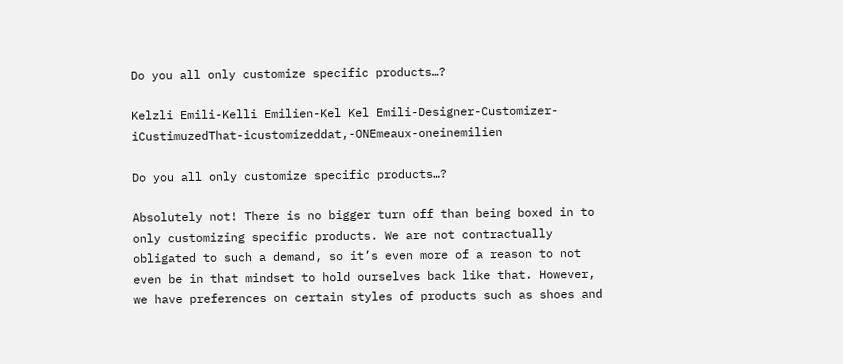Do you all only customize specific products…?

Kelzli Emili-Kelli Emilien-Kel Kel Emili-Designer-Customizer- iCustimuzedThat-icustomizeddat,-ONEmeaux-oneinemilien

Do you all only customize specific products…?

Absolutely not! There is no bigger turn off than being boxed in to only customizing specific products. We are not contractually obligated to such a demand, so it’s even more of a reason to not even be in that mindset to hold ourselves back like that. However, we have preferences on certain styles of products such as shoes and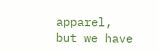apparel, but we have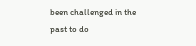been challenged in the past to do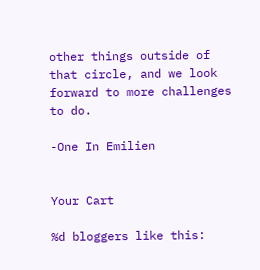other things outside of that circle, and we look forward to more challenges to do.

-One In Emilien


Your Cart

%d bloggers like this: